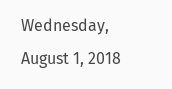Wednesday, August 1, 2018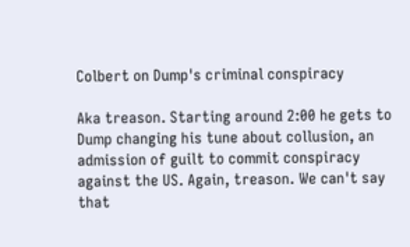Colbert on Dump's criminal conspiracy

Aka treason. Starting around 2:00 he gets to Dump changing his tune about collusion, an admission of guilt to commit conspiracy against the US. Again, treason. We can't say that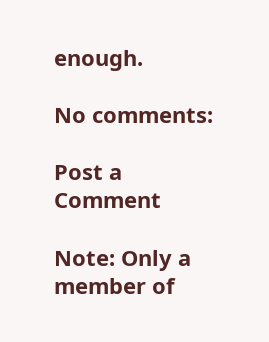enough.

No comments:

Post a Comment

Note: Only a member of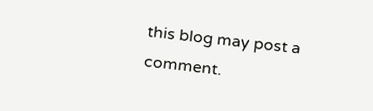this blog may post a comment.